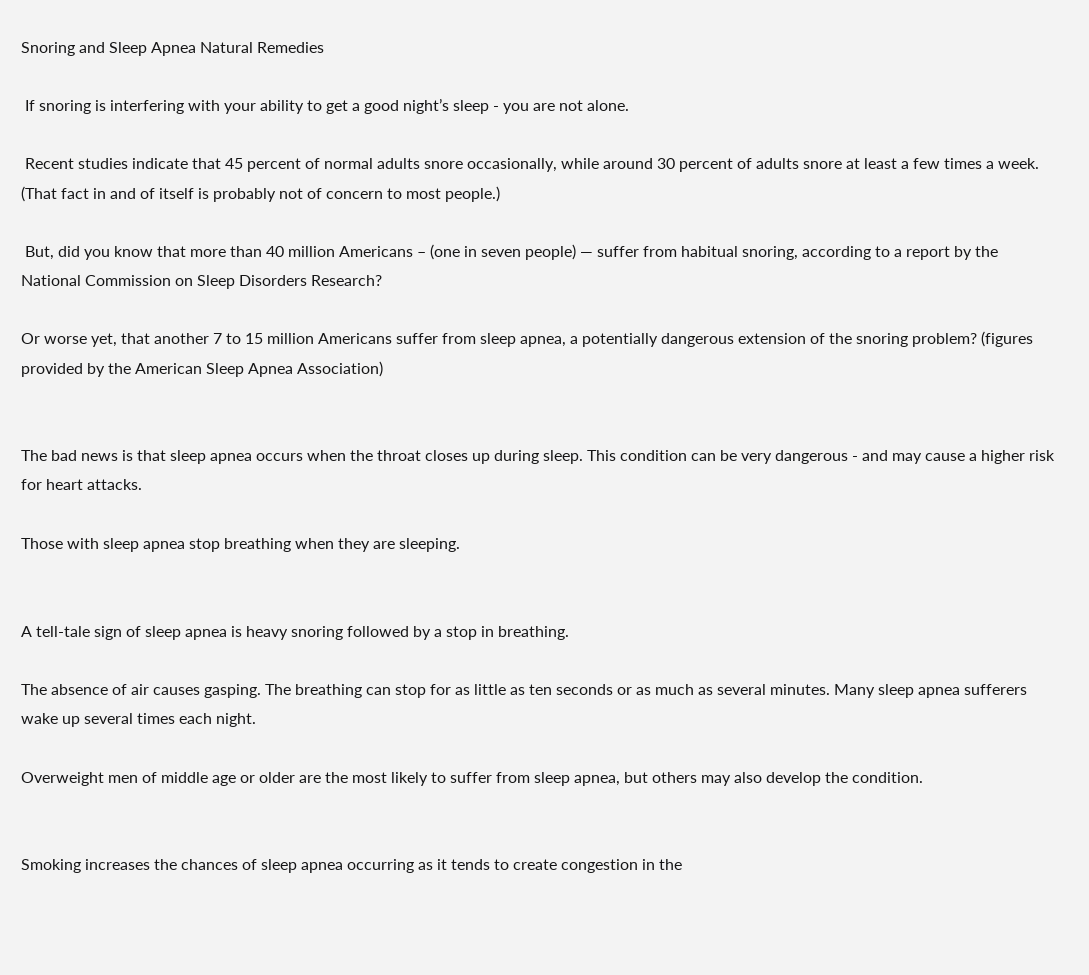Snoring and Sleep Apnea Natural Remedies

 If snoring is interfering with your ability to get a good night’s sleep - you are not alone.

 Recent studies indicate that 45 percent of normal adults snore occasionally, while around 30 percent of adults snore at least a few times a week. (That fact in and of itself is probably not of concern to most people.)

 But, did you know that more than 40 million Americans – (one in seven people) — suffer from habitual snoring, according to a report by the National Commission on Sleep Disorders Research?

Or worse yet, that another 7 to 15 million Americans suffer from sleep apnea, a potentially dangerous extension of the snoring problem? (figures provided by the American Sleep Apnea Association)


The bad news is that sleep apnea occurs when the throat closes up during sleep. This condition can be very dangerous - and may cause a higher risk for heart attacks.

Those with sleep apnea stop breathing when they are sleeping.


A tell-tale sign of sleep apnea is heavy snoring followed by a stop in breathing.

The absence of air causes gasping. The breathing can stop for as little as ten seconds or as much as several minutes. Many sleep apnea sufferers wake up several times each night.

Overweight men of middle age or older are the most likely to suffer from sleep apnea, but others may also develop the condition.


Smoking increases the chances of sleep apnea occurring as it tends to create congestion in the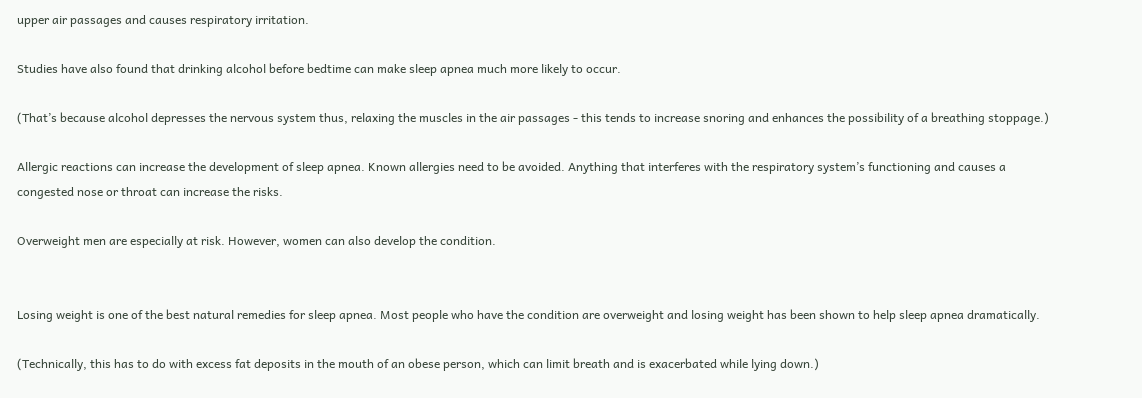upper air passages and causes respiratory irritation.

Studies have also found that drinking alcohol before bedtime can make sleep apnea much more likely to occur.

(That’s because alcohol depresses the nervous system thus, relaxing the muscles in the air passages - this tends to increase snoring and enhances the possibility of a breathing stoppage.)

Allergic reactions can increase the development of sleep apnea. Known allergies need to be avoided. Anything that interferes with the respiratory system’s functioning and causes a congested nose or throat can increase the risks.

Overweight men are especially at risk. However, women can also develop the condition.


Losing weight is one of the best natural remedies for sleep apnea. Most people who have the condition are overweight and losing weight has been shown to help sleep apnea dramatically.

(Technically, this has to do with excess fat deposits in the mouth of an obese person, which can limit breath and is exacerbated while lying down.)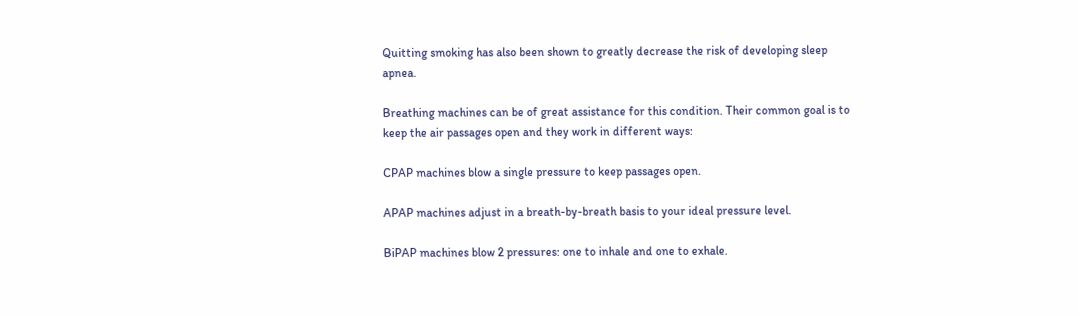Quitting smoking has also been shown to greatly decrease the risk of developing sleep apnea.

Breathing machines can be of great assistance for this condition. Their common goal is to keep the air passages open and they work in different ways:

CPAP machines blow a single pressure to keep passages open.

APAP machines adjust in a breath-by-breath basis to your ideal pressure level.

BiPAP machines blow 2 pressures: one to inhale and one to exhale.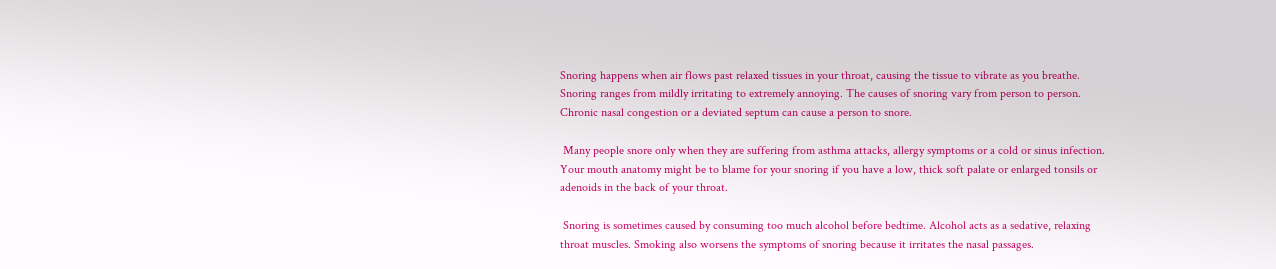Snoring happens when air flows past relaxed tissues in your throat, causing the tissue to vibrate as you breathe. Snoring ranges from mildly irritating to extremely annoying. The causes of snoring vary from person to person. Chronic nasal congestion or a deviated septum can cause a person to snore.

 Many people snore only when they are suffering from asthma attacks, allergy symptoms or a cold or sinus infection. Your mouth anatomy might be to blame for your snoring if you have a low, thick soft palate or enlarged tonsils or adenoids in the back of your throat.

 Snoring is sometimes caused by consuming too much alcohol before bedtime. Alcohol acts as a sedative, relaxing throat muscles. Smoking also worsens the symptoms of snoring because it irritates the nasal passages.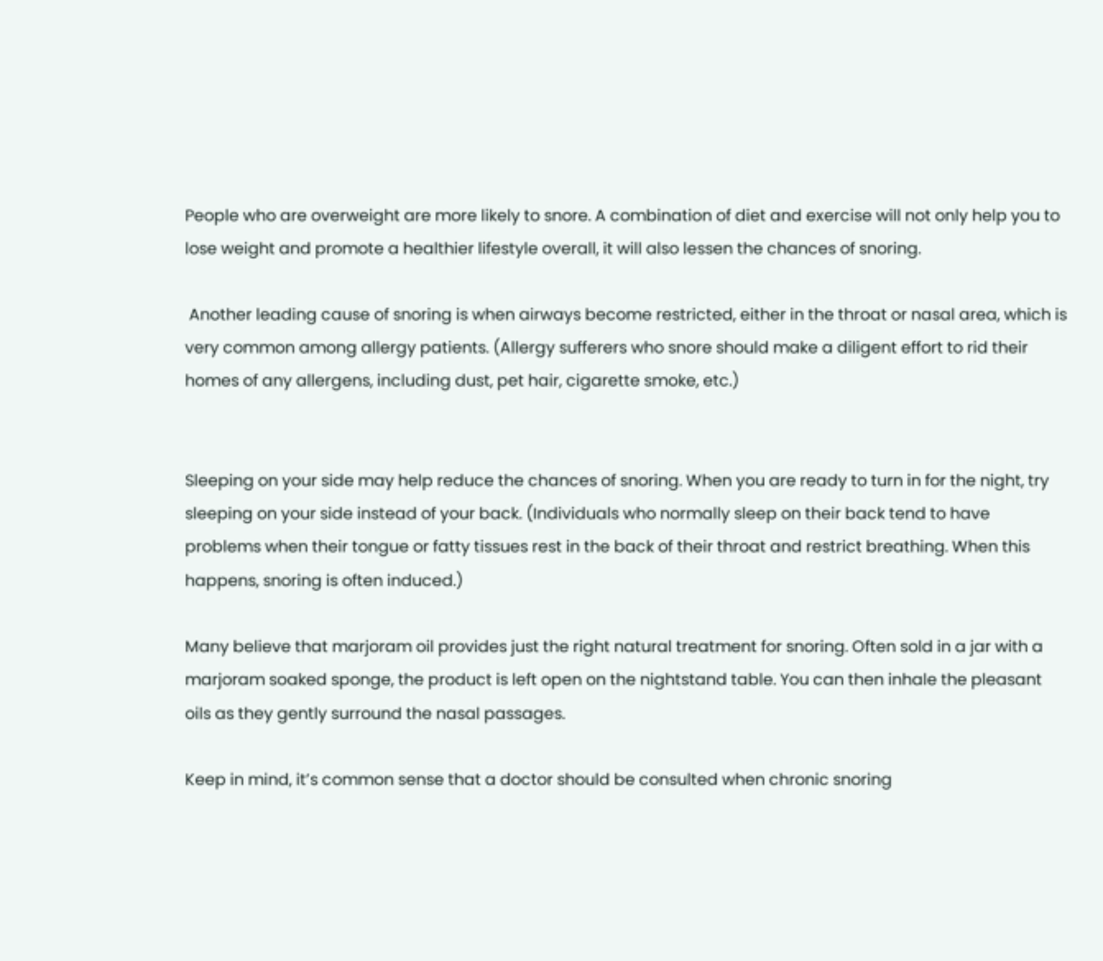People who are overweight are more likely to snore. A combination of diet and exercise will not only help you to lose weight and promote a healthier lifestyle overall, it will also lessen the chances of snoring.

 Another leading cause of snoring is when airways become restricted, either in the throat or nasal area, which is very common among allergy patients. (Allergy sufferers who snore should make a diligent effort to rid their homes of any allergens, including dust, pet hair, cigarette smoke, etc.)


Sleeping on your side may help reduce the chances of snoring. When you are ready to turn in for the night, try sleeping on your side instead of your back. (Individuals who normally sleep on their back tend to have problems when their tongue or fatty tissues rest in the back of their throat and restrict breathing. When this happens, snoring is often induced.)

Many believe that marjoram oil provides just the right natural treatment for snoring. Often sold in a jar with a marjoram soaked sponge, the product is left open on the nightstand table. You can then inhale the pleasant oils as they gently surround the nasal passages.

Keep in mind, it’s common sense that a doctor should be consulted when chronic snoring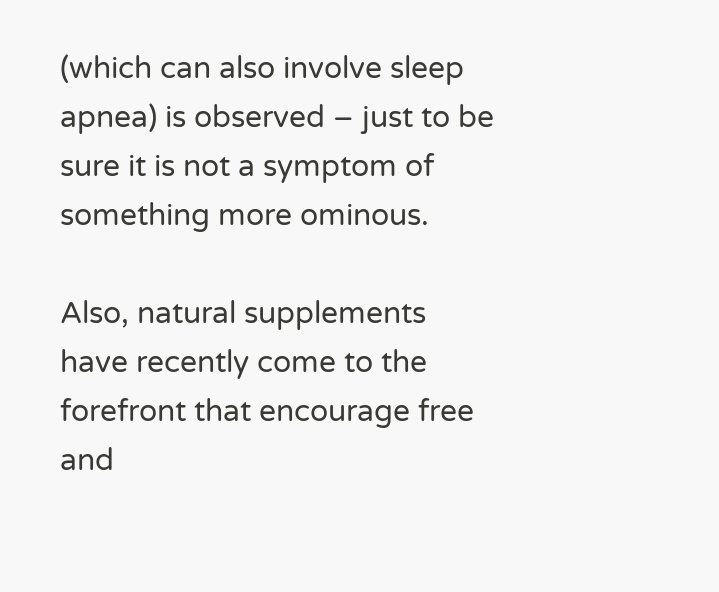(which can also involve sleep apnea) is observed – just to be sure it is not a symptom of something more ominous.

Also, natural supplements have recently come to the forefront that encourage free and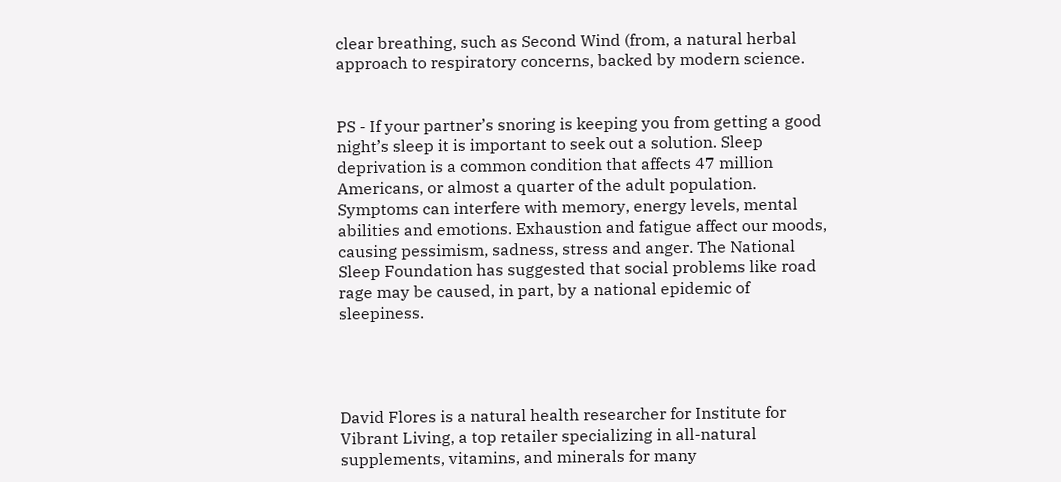clear breathing, such as Second Wind (from, a natural herbal approach to respiratory concerns, backed by modern science.


PS - If your partner’s snoring is keeping you from getting a good night’s sleep it is important to seek out a solution. Sleep deprivation is a common condition that affects 47 million Americans, or almost a quarter of the adult population. Symptoms can interfere with memory, energy levels, mental abilities and emotions. Exhaustion and fatigue affect our moods, causing pessimism, sadness, stress and anger. The National Sleep Foundation has suggested that social problems like road rage may be caused, in part, by a national epidemic of sleepiness.




David Flores is a natural health researcher for Institute for Vibrant Living, a top retailer specializing in all-natural supplements, vitamins, and minerals for many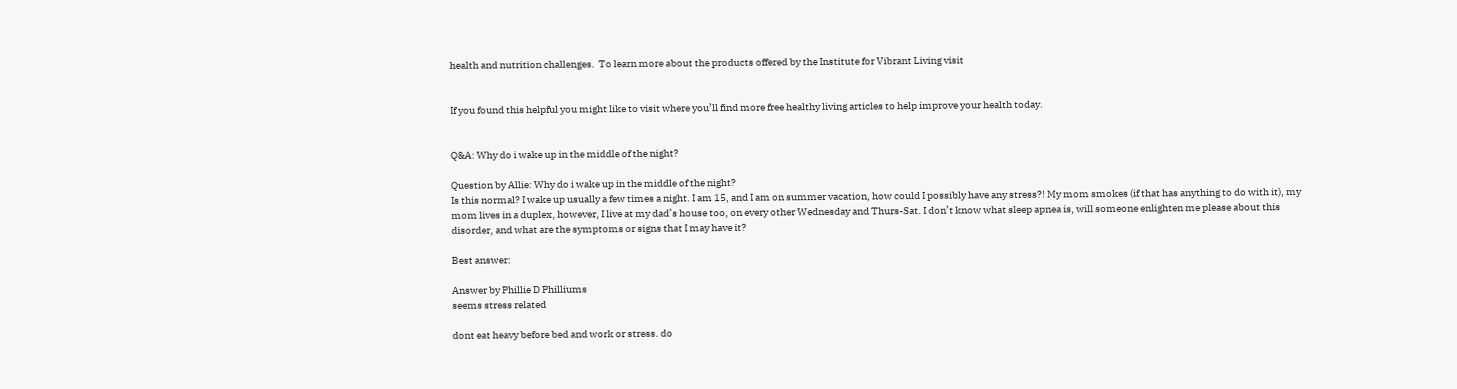health and nutrition challenges.  To learn more about the products offered by the Institute for Vibrant Living visit


If you found this helpful you might like to visit where you’ll find more free healthy living articles to help improve your health today.


Q&A: Why do i wake up in the middle of the night?

Question by Allie: Why do i wake up in the middle of the night?
Is this normal? I wake up usually a few times a night. I am 15, and I am on summer vacation, how could I possibly have any stress?! My mom smokes (if that has anything to do with it), my mom lives in a duplex, however, I live at my dad’s house too, on every other Wednesday and Thurs-Sat. I don’t know what sleep apnea is, will someone enlighten me please about this disorder, and what are the symptoms or signs that I may have it?

Best answer:

Answer by Phillie D Philliums
seems stress related

dont eat heavy before bed and work or stress. do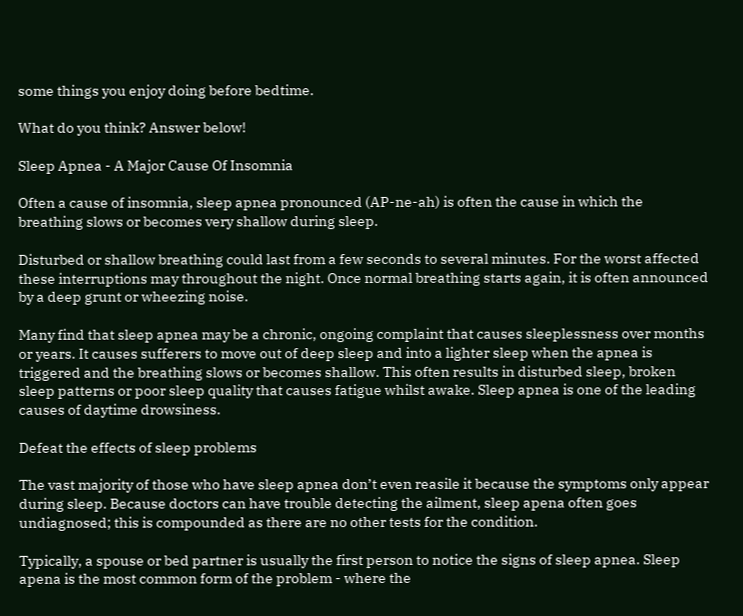some things you enjoy doing before bedtime.

What do you think? Answer below!

Sleep Apnea - A Major Cause Of Insomnia

Often a cause of insomnia, sleep apnea pronounced (AP-ne-ah) is often the cause in which the breathing slows or becomes very shallow during sleep.

Disturbed or shallow breathing could last from a few seconds to several minutes. For the worst affected these interruptions may throughout the night. Once normal breathing starts again, it is often announced by a deep grunt or wheezing noise.

Many find that sleep apnea may be a chronic, ongoing complaint that causes sleeplessness over months or years. It causes sufferers to move out of deep sleep and into a lighter sleep when the apnea is triggered and the breathing slows or becomes shallow. This often results in disturbed sleep, broken sleep patterns or poor sleep quality that causes fatigue whilst awake. Sleep apnea is one of the leading causes of daytime drowsiness.

Defeat the effects of sleep problems

The vast majority of those who have sleep apnea don’t even reasile it because the symptoms only appear during sleep. Because doctors can have trouble detecting the ailment, sleep apena often goes undiagnosed; this is compounded as there are no other tests for the condition.

Typically, a spouse or bed partner is usually the first person to notice the signs of sleep apnea. Sleep apena is the most common form of the problem - where the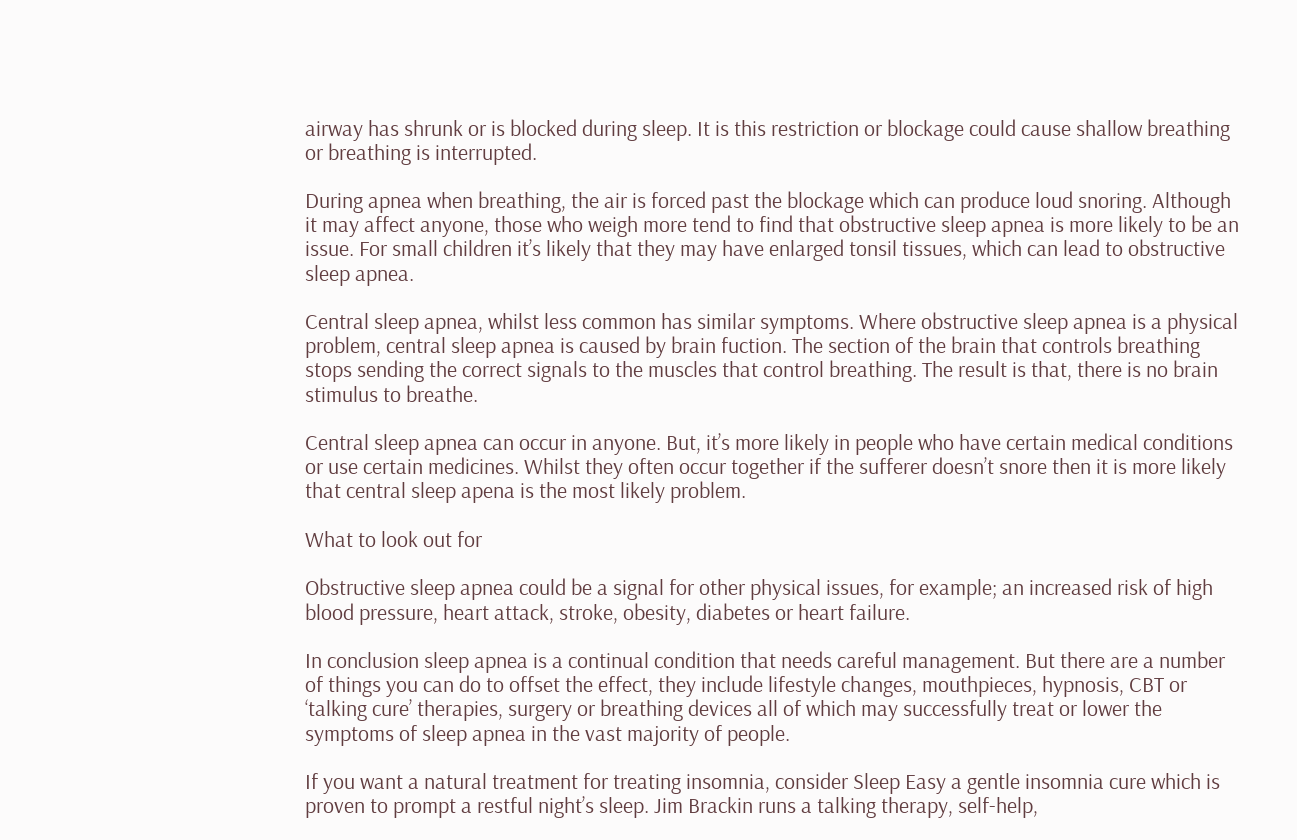airway has shrunk or is blocked during sleep. It is this restriction or blockage could cause shallow breathing or breathing is interrupted.

During apnea when breathing, the air is forced past the blockage which can produce loud snoring. Although it may affect anyone, those who weigh more tend to find that obstructive sleep apnea is more likely to be an issue. For small children it’s likely that they may have enlarged tonsil tissues, which can lead to obstructive sleep apnea.

Central sleep apnea, whilst less common has similar symptoms. Where obstructive sleep apnea is a physical problem, central sleep apnea is caused by brain fuction. The section of the brain that controls breathing stops sending the correct signals to the muscles that control breathing. The result is that, there is no brain stimulus to breathe.

Central sleep apnea can occur in anyone. But, it’s more likely in people who have certain medical conditions or use certain medicines. Whilst they often occur together if the sufferer doesn’t snore then it is more likely that central sleep apena is the most likely problem.

What to look out for

Obstructive sleep apnea could be a signal for other physical issues, for example; an increased risk of high blood pressure, heart attack, stroke, obesity, diabetes or heart failure.

In conclusion sleep apnea is a continual condition that needs careful management. But there are a number of things you can do to offset the effect, they include lifestyle changes, mouthpieces, hypnosis, CBT or ‘talking cure’ therapies, surgery or breathing devices all of which may successfully treat or lower the symptoms of sleep apnea in the vast majority of people.

If you want a natural treatment for treating insomnia, consider Sleep Easy a gentle insomnia cure which is proven to prompt a restful night’s sleep. Jim Brackin runs a talking therapy, self-help,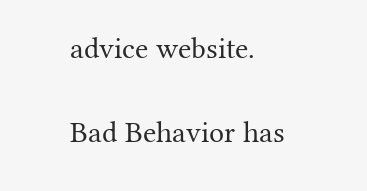advice website.

Bad Behavior has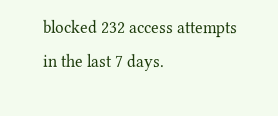blocked 232 access attempts in the last 7 days.